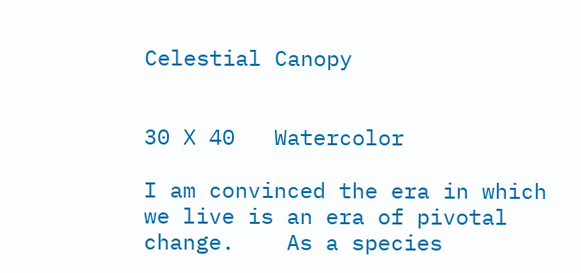Celestial Canopy


30 X 40   Watercolor

I am convinced the era in which we live is an era of pivotal change.    As a species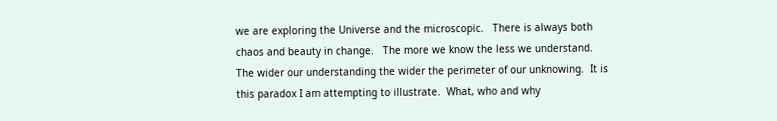we are exploring the Universe and the microscopic.   There is always both chaos and beauty in change.   The more we know the less we understand.  The wider our understanding the wider the perimeter of our unknowing.  It is this paradox I am attempting to illustrate.  What, who and why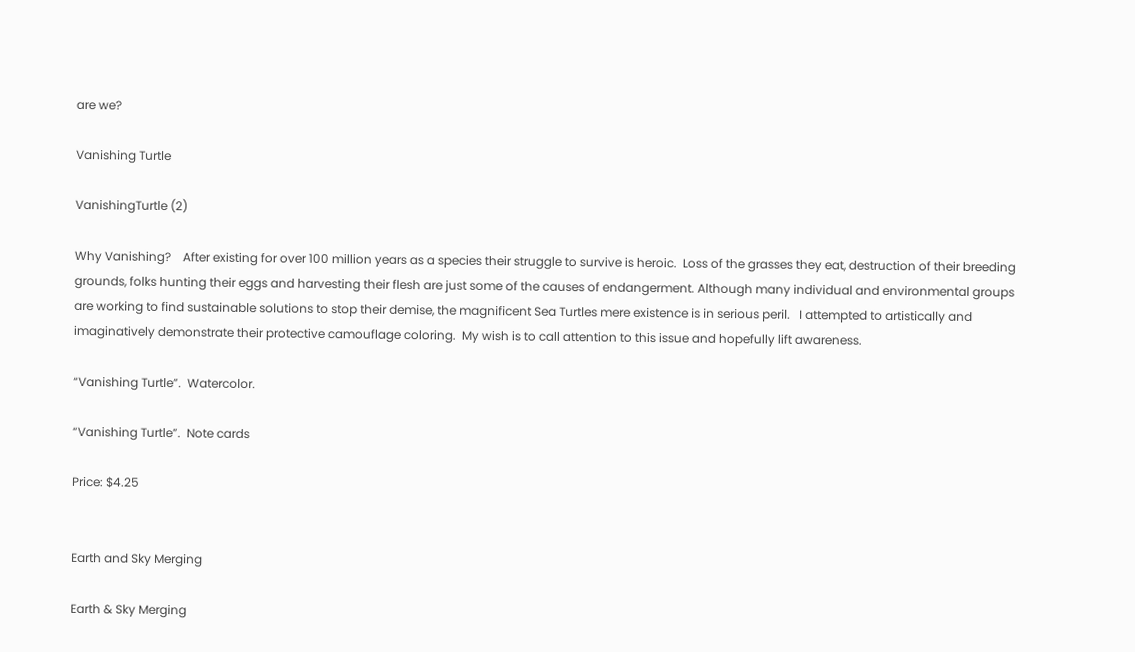are we?

Vanishing Turtle

VanishingTurtle (2)

Why Vanishing?    After existing for over 100 million years as a species their struggle to survive is heroic.  Loss of the grasses they eat, destruction of their breeding grounds, folks hunting their eggs and harvesting their flesh are just some of the causes of endangerment. Although many individual and environmental groups are working to find sustainable solutions to stop their demise, the magnificent Sea Turtles mere existence is in serious peril.   I attempted to artistically and imaginatively demonstrate their protective camouflage coloring.  My wish is to call attention to this issue and hopefully lift awareness.

“Vanishing Turtle”.  Watercolor.

“Vanishing Turtle”.  Note cards

Price: $4.25


Earth and Sky Merging

Earth & Sky Merging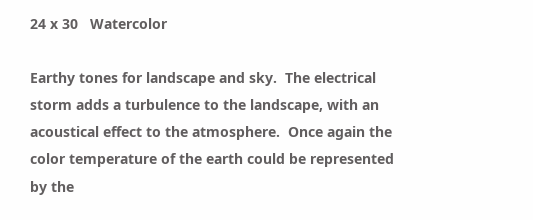24 x 30   Watercolor

Earthy tones for landscape and sky.  The electrical storm adds a turbulence to the landscape, with an acoustical effect to the atmosphere.  Once again the color temperature of the earth could be represented by the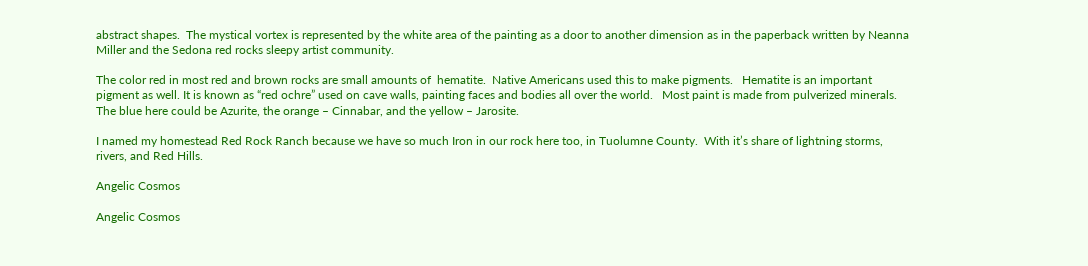abstract shapes.  The mystical vortex is represented by the white area of the painting as a door to another dimension as in the paperback written by Neanna Miller and the Sedona red rocks sleepy artist community.

The color red in most red and brown rocks are small amounts of  hematite.  Native Americans used this to make pigments.   Hematite is an important pigment as well. It is known as “red ochre” used on cave walls, painting faces and bodies all over the world.   Most paint is made from pulverized minerals.  The blue here could be Azurite, the orange – Cinnabar, and the yellow – Jarosite.

I named my homestead Red Rock Ranch because we have so much Iron in our rock here too, in Tuolumne County.  With it’s share of lightning storms, rivers, and Red Hills.

Angelic Cosmos

Angelic Cosmos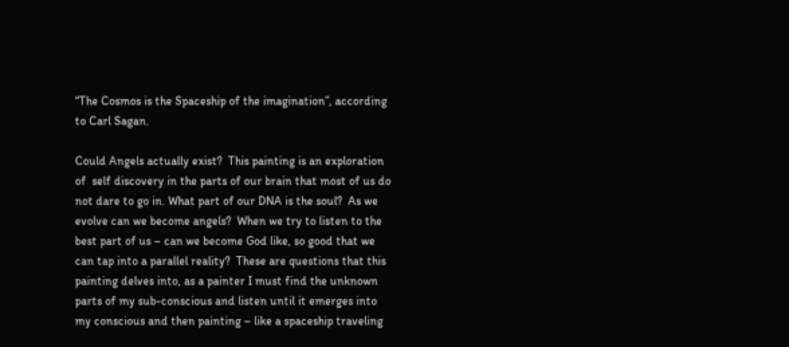“The Cosmos is the Spaceship of the imagination”, according to Carl Sagan.

Could Angels actually exist?  This painting is an exploration of  self discovery in the parts of our brain that most of us do not dare to go in. What part of our DNA is the soul?  As we evolve can we become angels?  When we try to listen to the best part of us – can we become God like, so good that we can tap into a parallel reality?  These are questions that this painting delves into, as a painter I must find the unknown parts of my sub-conscious and listen until it emerges into my conscious and then painting – like a spaceship traveling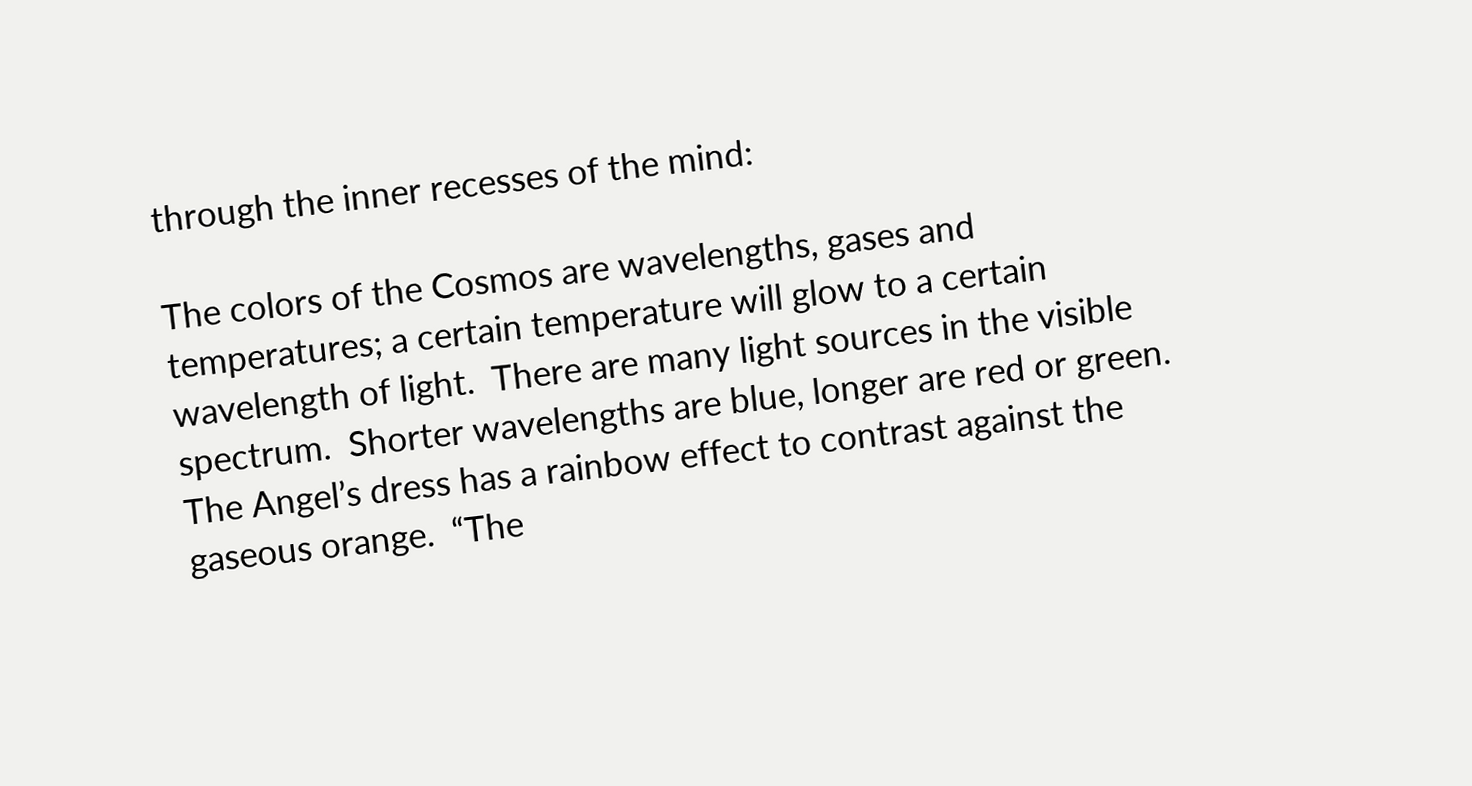through the inner recesses of the mind:

The colors of the Cosmos are wavelengths, gases and temperatures; a certain temperature will glow to a certain wavelength of light.  There are many light sources in the visible spectrum.  Shorter wavelengths are blue, longer are red or green.  The Angel’s dress has a rainbow effect to contrast against the gaseous orange.  “The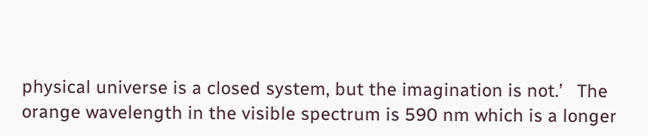physical universe is a closed system, but the imagination is not.’   The orange wavelength in the visible spectrum is 590 nm which is a longer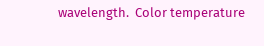wavelength.  Color temperature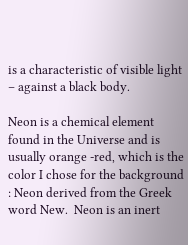is a characteristic of visible light – against a black body.

Neon is a chemical element found in the Universe and is usually orange -red, which is the color I chose for the background : Neon derived from the Greek word New.  Neon is an inert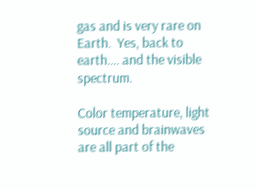gas and is very rare on Earth.  Yes, back to earth…. and the visible spectrum.

Color temperature, light source and brainwaves are all part of the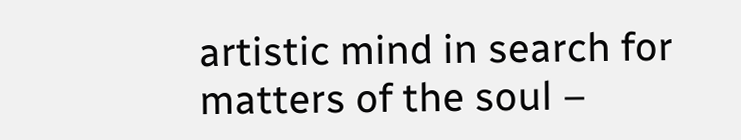artistic mind in search for matters of the soul –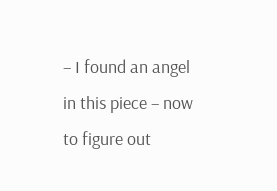– I found an angel in this piece – now to figure out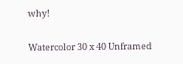why!

Watercolor 30 x 40 Unframed